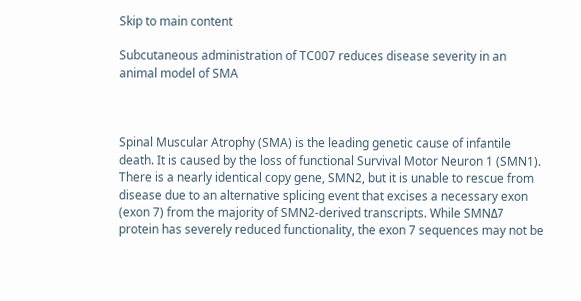Skip to main content

Subcutaneous administration of TC007 reduces disease severity in an animal model of SMA



Spinal Muscular Atrophy (SMA) is the leading genetic cause of infantile death. It is caused by the loss of functional Survival Motor Neuron 1 (SMN1). There is a nearly identical copy gene, SMN2, but it is unable to rescue from disease due to an alternative splicing event that excises a necessary exon (exon 7) from the majority of SMN2-derived transcripts. While SMNΔ7 protein has severely reduced functionality, the exon 7 sequences may not be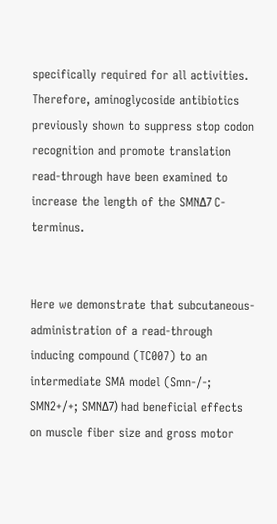specifically required for all activities. Therefore, aminoglycoside antibiotics previously shown to suppress stop codon recognition and promote translation read-through have been examined to increase the length of the SMNΔ7 C-terminus.


Here we demonstrate that subcutaneous-administration of a read-through inducing compound (TC007) to an intermediate SMA model (Smn-/-; SMN2+/+; SMNΔ7) had beneficial effects on muscle fiber size and gross motor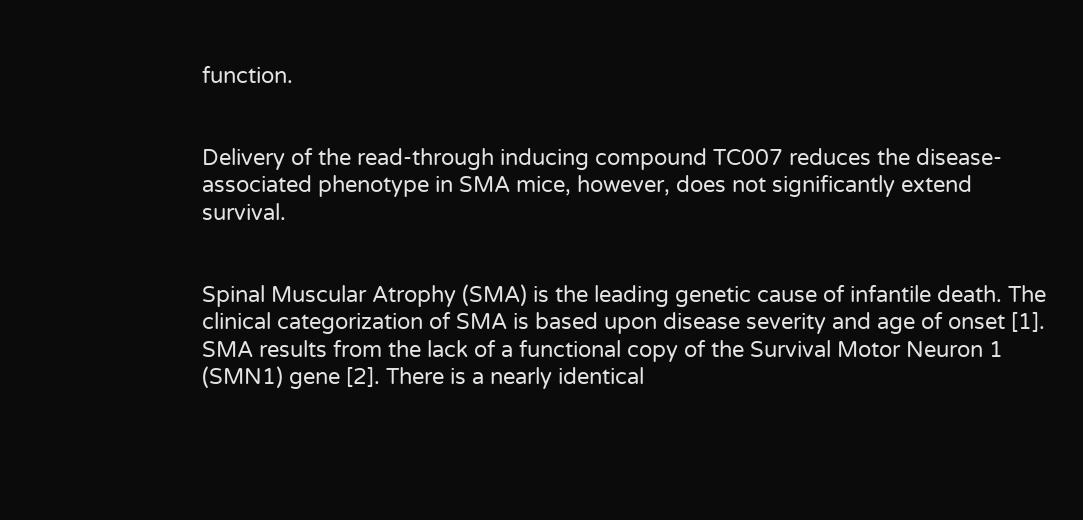function.


Delivery of the read-through inducing compound TC007 reduces the disease-associated phenotype in SMA mice, however, does not significantly extend survival.


Spinal Muscular Atrophy (SMA) is the leading genetic cause of infantile death. The clinical categorization of SMA is based upon disease severity and age of onset [1]. SMA results from the lack of a functional copy of the Survival Motor Neuron 1 (SMN1) gene [2]. There is a nearly identical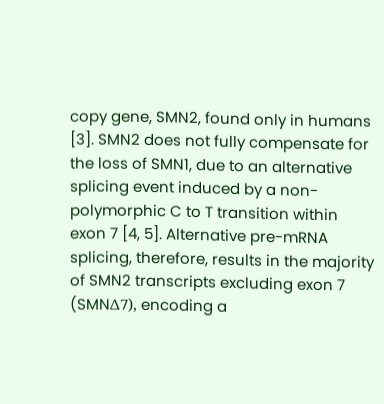copy gene, SMN2, found only in humans [3]. SMN2 does not fully compensate for the loss of SMN1, due to an alternative splicing event induced by a non-polymorphic C to T transition within exon 7 [4, 5]. Alternative pre-mRNA splicing, therefore, results in the majority of SMN2 transcripts excluding exon 7 (SMNΔ7), encoding a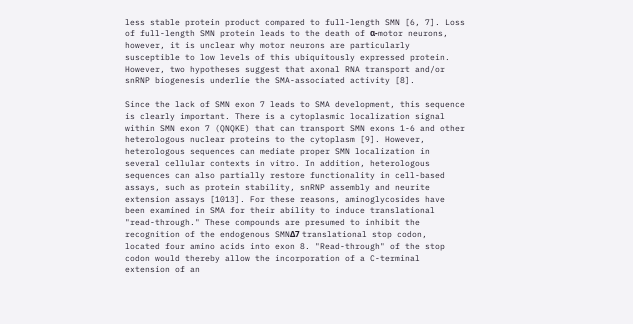less stable protein product compared to full-length SMN [6, 7]. Loss of full-length SMN protein leads to the death of α-motor neurons, however, it is unclear why motor neurons are particularly susceptible to low levels of this ubiquitously expressed protein. However, two hypotheses suggest that axonal RNA transport and/or snRNP biogenesis underlie the SMA-associated activity [8].

Since the lack of SMN exon 7 leads to SMA development, this sequence is clearly important. There is a cytoplasmic localization signal within SMN exon 7 (QNQKE) that can transport SMN exons 1-6 and other heterologous nuclear proteins to the cytoplasm [9]. However, heterologous sequences can mediate proper SMN localization in several cellular contexts in vitro. In addition, heterologous sequences can also partially restore functionality in cell-based assays, such as protein stability, snRNP assembly and neurite extension assays [1013]. For these reasons, aminoglycosides have been examined in SMA for their ability to induce translational "read-through." These compounds are presumed to inhibit the recognition of the endogenous SMNΔ7 translational stop codon, located four amino acids into exon 8. "Read-through" of the stop codon would thereby allow the incorporation of a C-terminal extension of an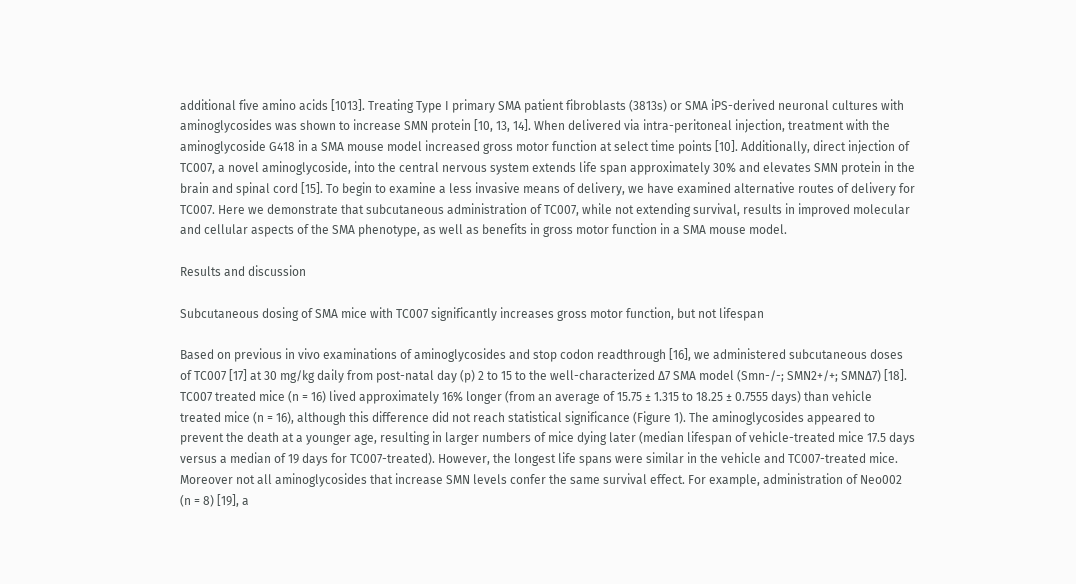additional five amino acids [1013]. Treating Type I primary SMA patient fibroblasts (3813s) or SMA iPS-derived neuronal cultures with aminoglycosides was shown to increase SMN protein [10, 13, 14]. When delivered via intra-peritoneal injection, treatment with the aminoglycoside G418 in a SMA mouse model increased gross motor function at select time points [10]. Additionally, direct injection of TC007, a novel aminoglycoside, into the central nervous system extends life span approximately 30% and elevates SMN protein in the brain and spinal cord [15]. To begin to examine a less invasive means of delivery, we have examined alternative routes of delivery for TC007. Here we demonstrate that subcutaneous administration of TC007, while not extending survival, results in improved molecular and cellular aspects of the SMA phenotype, as well as benefits in gross motor function in a SMA mouse model.

Results and discussion

Subcutaneous dosing of SMA mice with TC007 significantly increases gross motor function, but not lifespan

Based on previous in vivo examinations of aminoglycosides and stop codon readthrough [16], we administered subcutaneous doses of TC007 [17] at 30 mg/kg daily from post-natal day (p) 2 to 15 to the well-characterized Δ7 SMA model (Smn-/-; SMN2+/+; SMNΔ7) [18]. TC007 treated mice (n = 16) lived approximately 16% longer (from an average of 15.75 ± 1.315 to 18.25 ± 0.7555 days) than vehicle treated mice (n = 16), although this difference did not reach statistical significance (Figure 1). The aminoglycosides appeared to prevent the death at a younger age, resulting in larger numbers of mice dying later (median lifespan of vehicle-treated mice 17.5 days versus a median of 19 days for TC007-treated). However, the longest life spans were similar in the vehicle and TC007-treated mice. Moreover not all aminoglycosides that increase SMN levels confer the same survival effect. For example, administration of Neo002 (n = 8) [19], a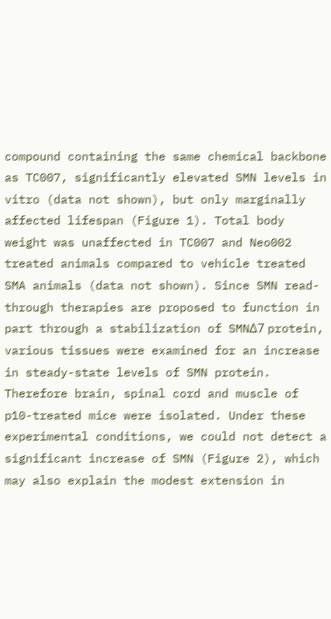compound containing the same chemical backbone as TC007, significantly elevated SMN levels in vitro (data not shown), but only marginally affected lifespan (Figure 1). Total body weight was unaffected in TC007 and Neo002 treated animals compared to vehicle treated SMA animals (data not shown). Since SMN read-through therapies are proposed to function in part through a stabilization of SMNΔ7 protein, various tissues were examined for an increase in steady-state levels of SMN protein. Therefore brain, spinal cord and muscle of p10-treated mice were isolated. Under these experimental conditions, we could not detect a significant increase of SMN (Figure 2), which may also explain the modest extension in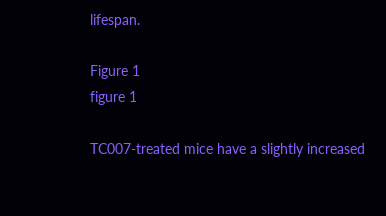lifespan.

Figure 1
figure 1

TC007-treated mice have a slightly increased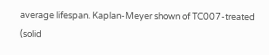average lifespan. Kaplan-Meyer shown of TC007-treated (solid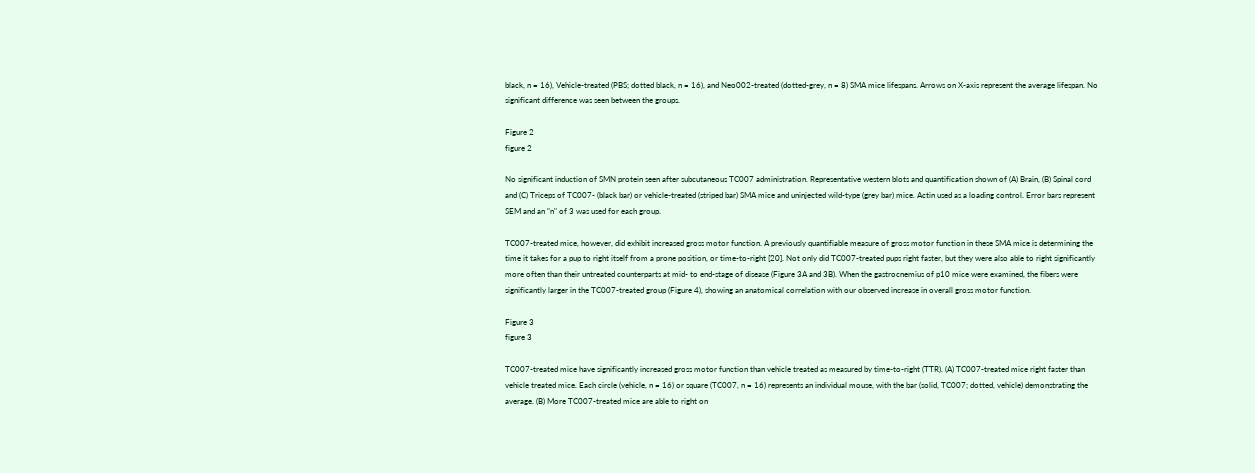black, n = 16), Vehicle-treated (PBS; dotted black, n = 16), and Neo002-treated (dotted-grey, n = 8) SMA mice lifespans. Arrows on X-axis represent the average lifespan. No significant difference was seen between the groups.

Figure 2
figure 2

No significant induction of SMN protein seen after subcutaneous TC007 administration. Representative western blots and quantification shown of (A) Brain, (B) Spinal cord and (C) Triceps of TC007- (black bar) or vehicle-treated (striped bar) SMA mice and uninjected wild-type (grey bar) mice. Actin used as a loading control. Error bars represent SEM and an "n" of 3 was used for each group.

TC007-treated mice, however, did exhibit increased gross motor function. A previously quantifiable measure of gross motor function in these SMA mice is determining the time it takes for a pup to right itself from a prone position, or time-to-right [20]. Not only did TC007-treated pups right faster, but they were also able to right significantly more often than their untreated counterparts at mid- to end-stage of disease (Figure 3A and 3B). When the gastrocnemius of p10 mice were examined, the fibers were significantly larger in the TC007-treated group (Figure 4), showing an anatomical correlation with our observed increase in overall gross motor function.

Figure 3
figure 3

TC007-treated mice have significantly increased gross motor function than vehicle treated as measured by time-to-right (TTR). (A) TC007-treated mice right faster than vehicle treated mice. Each circle (vehicle, n = 16) or square (TC007, n = 16) represents an individual mouse, with the bar (solid, TC007; dotted, vehicle) demonstrating the average. (B) More TC007-treated mice are able to right on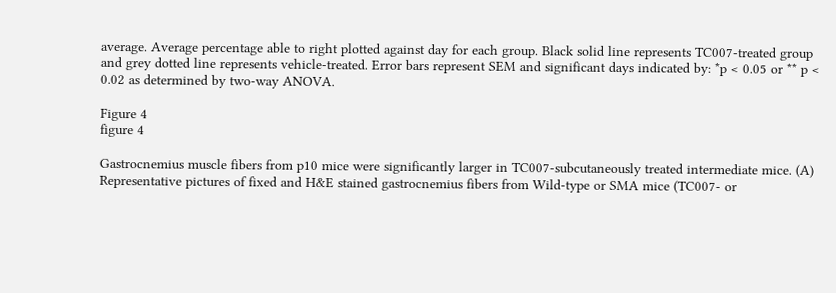average. Average percentage able to right plotted against day for each group. Black solid line represents TC007-treated group and grey dotted line represents vehicle-treated. Error bars represent SEM and significant days indicated by: *p < 0.05 or ** p < 0.02 as determined by two-way ANOVA.

Figure 4
figure 4

Gastrocnemius muscle fibers from p10 mice were significantly larger in TC007-subcutaneously treated intermediate mice. (A) Representative pictures of fixed and H&E stained gastrocnemius fibers from Wild-type or SMA mice (TC007- or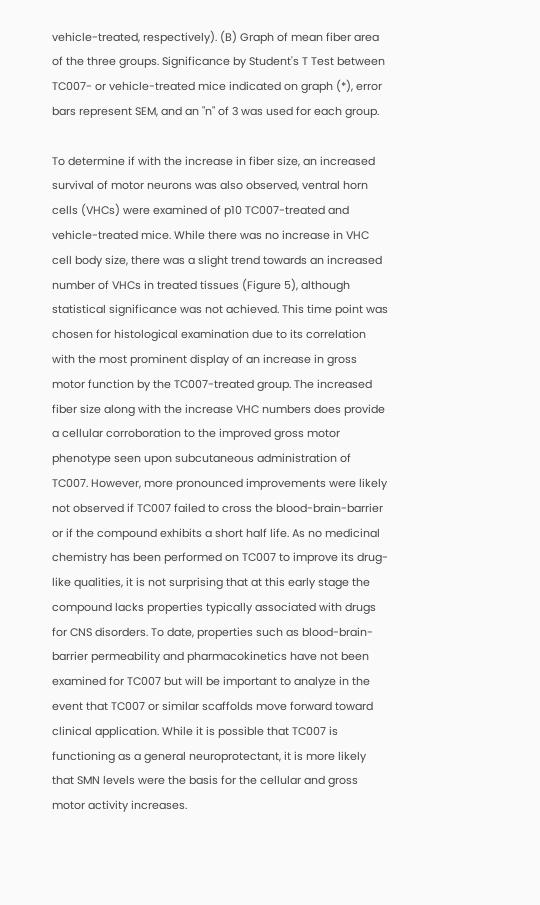vehicle-treated, respectively). (B) Graph of mean fiber area of the three groups. Significance by Student's T Test between TC007- or vehicle-treated mice indicated on graph (*), error bars represent SEM, and an "n" of 3 was used for each group.

To determine if with the increase in fiber size, an increased survival of motor neurons was also observed, ventral horn cells (VHCs) were examined of p10 TC007-treated and vehicle-treated mice. While there was no increase in VHC cell body size, there was a slight trend towards an increased number of VHCs in treated tissues (Figure 5), although statistical significance was not achieved. This time point was chosen for histological examination due to its correlation with the most prominent display of an increase in gross motor function by the TC007-treated group. The increased fiber size along with the increase VHC numbers does provide a cellular corroboration to the improved gross motor phenotype seen upon subcutaneous administration of TC007. However, more pronounced improvements were likely not observed if TC007 failed to cross the blood-brain-barrier or if the compound exhibits a short half life. As no medicinal chemistry has been performed on TC007 to improve its drug-like qualities, it is not surprising that at this early stage the compound lacks properties typically associated with drugs for CNS disorders. To date, properties such as blood-brain-barrier permeability and pharmacokinetics have not been examined for TC007 but will be important to analyze in the event that TC007 or similar scaffolds move forward toward clinical application. While it is possible that TC007 is functioning as a general neuroprotectant, it is more likely that SMN levels were the basis for the cellular and gross motor activity increases.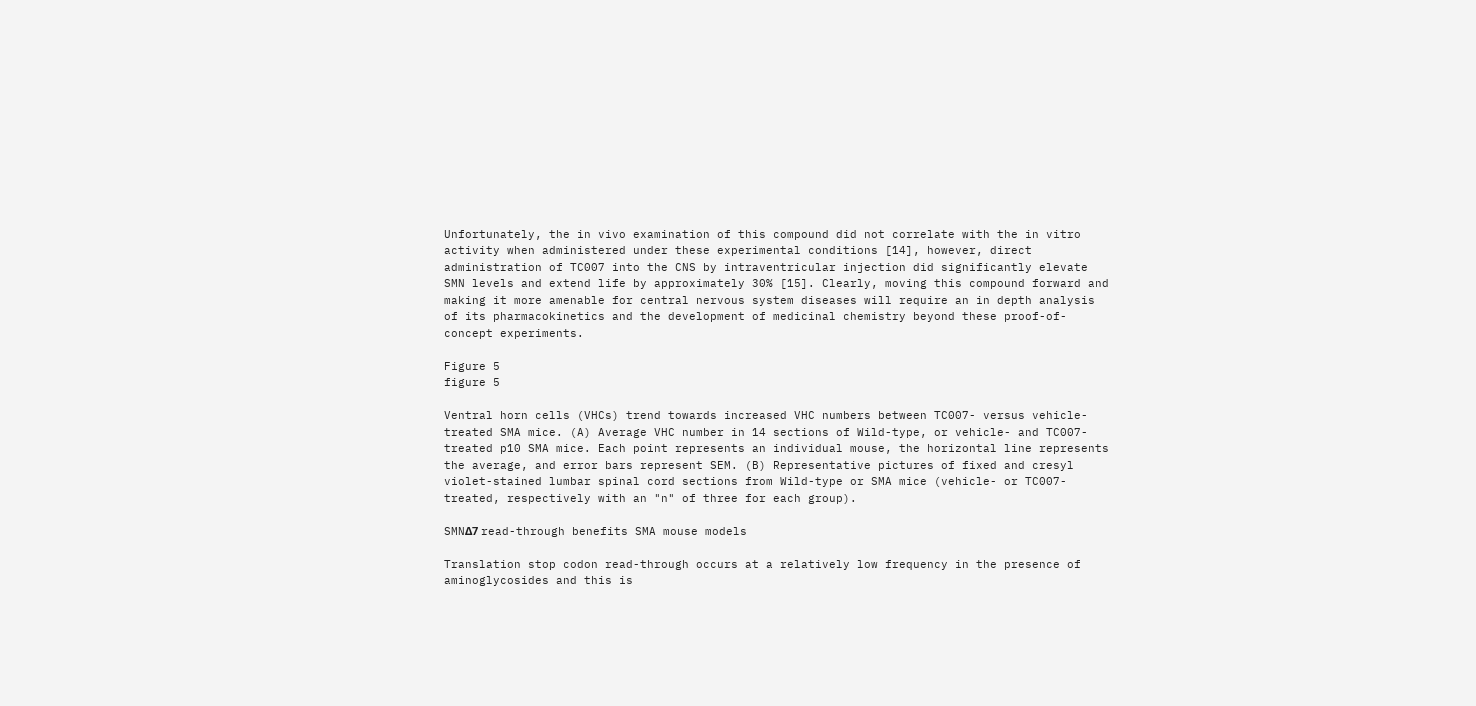Unfortunately, the in vivo examination of this compound did not correlate with the in vitro activity when administered under these experimental conditions [14], however, direct administration of TC007 into the CNS by intraventricular injection did significantly elevate SMN levels and extend life by approximately 30% [15]. Clearly, moving this compound forward and making it more amenable for central nervous system diseases will require an in depth analysis of its pharmacokinetics and the development of medicinal chemistry beyond these proof-of-concept experiments.

Figure 5
figure 5

Ventral horn cells (VHCs) trend towards increased VHC numbers between TC007- versus vehicle-treated SMA mice. (A) Average VHC number in 14 sections of Wild-type, or vehicle- and TC007-treated p10 SMA mice. Each point represents an individual mouse, the horizontal line represents the average, and error bars represent SEM. (B) Representative pictures of fixed and cresyl violet-stained lumbar spinal cord sections from Wild-type or SMA mice (vehicle- or TC007-treated, respectively with an "n" of three for each group).

SMNΔ7 read-through benefits SMA mouse models

Translation stop codon read-through occurs at a relatively low frequency in the presence of aminoglycosides and this is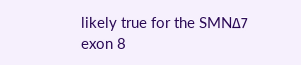likely true for the SMNΔ7 exon 8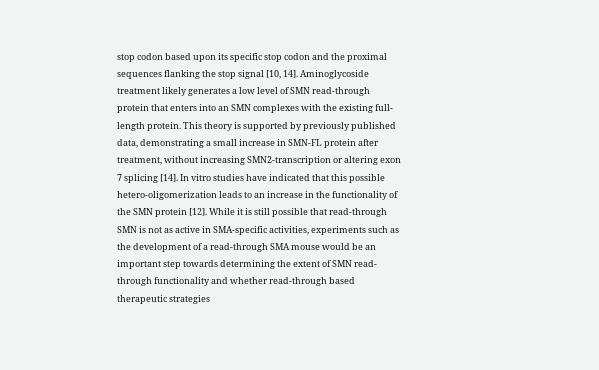stop codon based upon its specific stop codon and the proximal sequences flanking the stop signal [10, 14]. Aminoglycoside treatment likely generates a low level of SMN read-through protein that enters into an SMN complexes with the existing full-length protein. This theory is supported by previously published data, demonstrating a small increase in SMN-FL protein after treatment, without increasing SMN2-transcription or altering exon 7 splicing [14]. In vitro studies have indicated that this possible hetero-oligomerization leads to an increase in the functionality of the SMN protein [12]. While it is still possible that read-through SMN is not as active in SMA-specific activities, experiments such as the development of a read-through SMA mouse would be an important step towards determining the extent of SMN read-through functionality and whether read-through based therapeutic strategies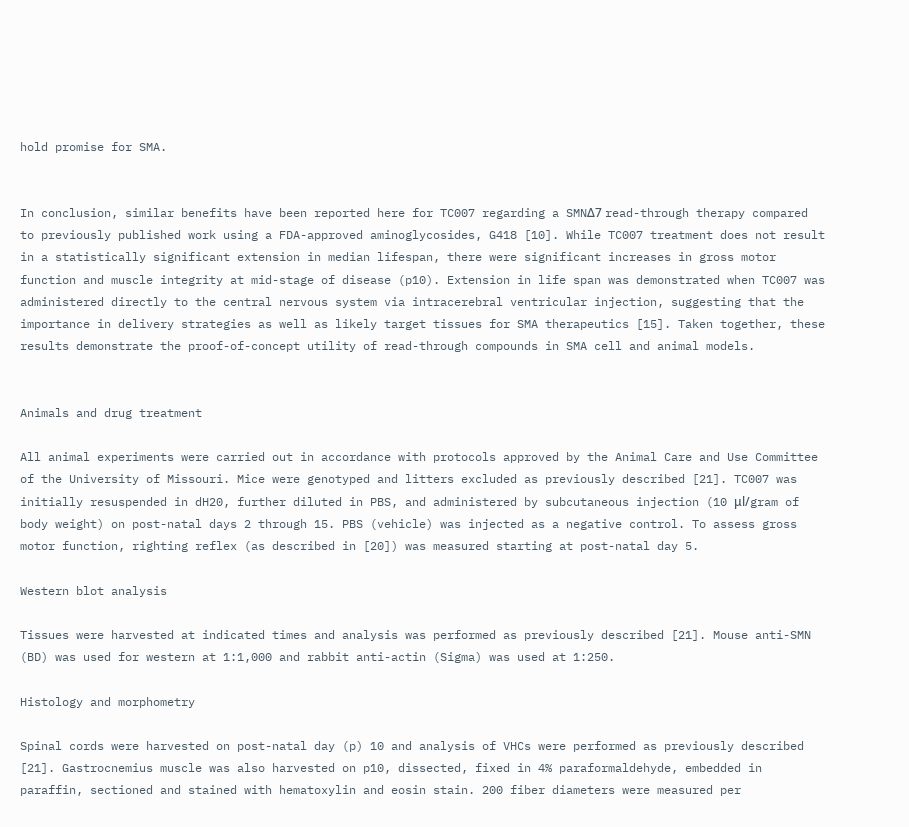hold promise for SMA.


In conclusion, similar benefits have been reported here for TC007 regarding a SMNΔ7 read-through therapy compared to previously published work using a FDA-approved aminoglycosides, G418 [10]. While TC007 treatment does not result in a statistically significant extension in median lifespan, there were significant increases in gross motor function and muscle integrity at mid-stage of disease (p10). Extension in life span was demonstrated when TC007 was administered directly to the central nervous system via intracerebral ventricular injection, suggesting that the importance in delivery strategies as well as likely target tissues for SMA therapeutics [15]. Taken together, these results demonstrate the proof-of-concept utility of read-through compounds in SMA cell and animal models.


Animals and drug treatment

All animal experiments were carried out in accordance with protocols approved by the Animal Care and Use Committee of the University of Missouri. Mice were genotyped and litters excluded as previously described [21]. TC007 was initially resuspended in dH20, further diluted in PBS, and administered by subcutaneous injection (10 μl/gram of body weight) on post-natal days 2 through 15. PBS (vehicle) was injected as a negative control. To assess gross motor function, righting reflex (as described in [20]) was measured starting at post-natal day 5.

Western blot analysis

Tissues were harvested at indicated times and analysis was performed as previously described [21]. Mouse anti-SMN (BD) was used for western at 1:1,000 and rabbit anti-actin (Sigma) was used at 1:250.

Histology and morphometry

Spinal cords were harvested on post-natal day (p) 10 and analysis of VHCs were performed as previously described [21]. Gastrocnemius muscle was also harvested on p10, dissected, fixed in 4% paraformaldehyde, embedded in paraffin, sectioned and stained with hematoxylin and eosin stain. 200 fiber diameters were measured per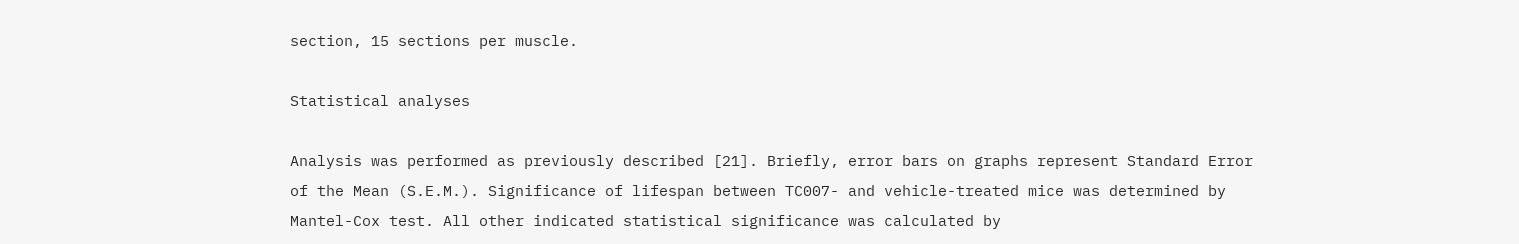section, 15 sections per muscle.

Statistical analyses

Analysis was performed as previously described [21]. Briefly, error bars on graphs represent Standard Error of the Mean (S.E.M.). Significance of lifespan between TC007- and vehicle-treated mice was determined by Mantel-Cox test. All other indicated statistical significance was calculated by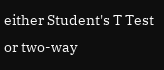either Student's T Test or two-way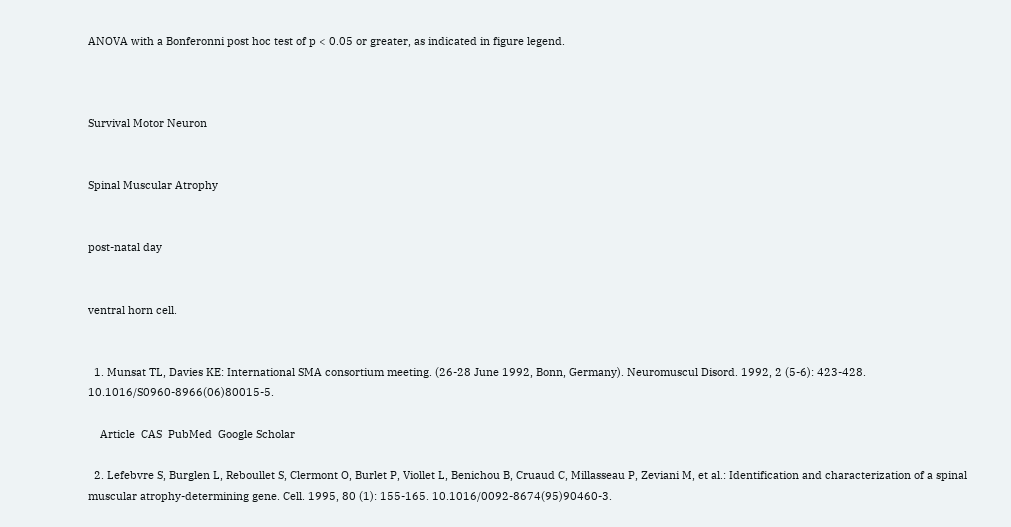ANOVA with a Bonferonni post hoc test of p < 0.05 or greater, as indicated in figure legend.



Survival Motor Neuron


Spinal Muscular Atrophy


post-natal day


ventral horn cell.


  1. Munsat TL, Davies KE: International SMA consortium meeting. (26-28 June 1992, Bonn, Germany). Neuromuscul Disord. 1992, 2 (5-6): 423-428. 10.1016/S0960-8966(06)80015-5.

    Article  CAS  PubMed  Google Scholar

  2. Lefebvre S, Burglen L, Reboullet S, Clermont O, Burlet P, Viollet L, Benichou B, Cruaud C, Millasseau P, Zeviani M, et al.: Identification and characterization of a spinal muscular atrophy-determining gene. Cell. 1995, 80 (1): 155-165. 10.1016/0092-8674(95)90460-3.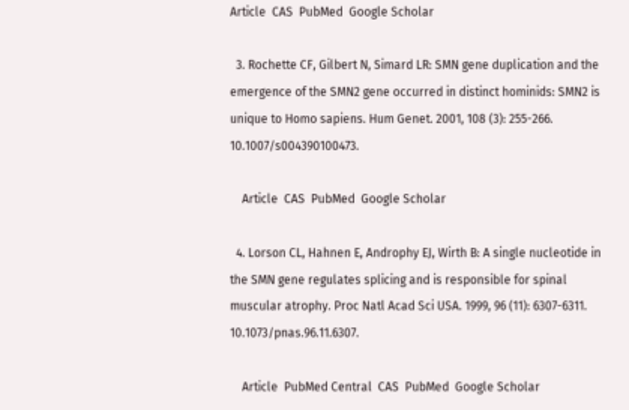Article  CAS  PubMed  Google Scholar

  3. Rochette CF, Gilbert N, Simard LR: SMN gene duplication and the emergence of the SMN2 gene occurred in distinct hominids: SMN2 is unique to Homo sapiens. Hum Genet. 2001, 108 (3): 255-266. 10.1007/s004390100473.

    Article  CAS  PubMed  Google Scholar

  4. Lorson CL, Hahnen E, Androphy EJ, Wirth B: A single nucleotide in the SMN gene regulates splicing and is responsible for spinal muscular atrophy. Proc Natl Acad Sci USA. 1999, 96 (11): 6307-6311. 10.1073/pnas.96.11.6307.

    Article  PubMed Central  CAS  PubMed  Google Scholar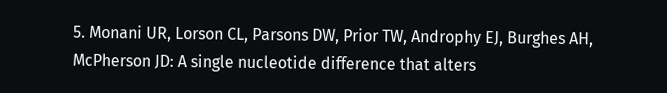5. Monani UR, Lorson CL, Parsons DW, Prior TW, Androphy EJ, Burghes AH, McPherson JD: A single nucleotide difference that alters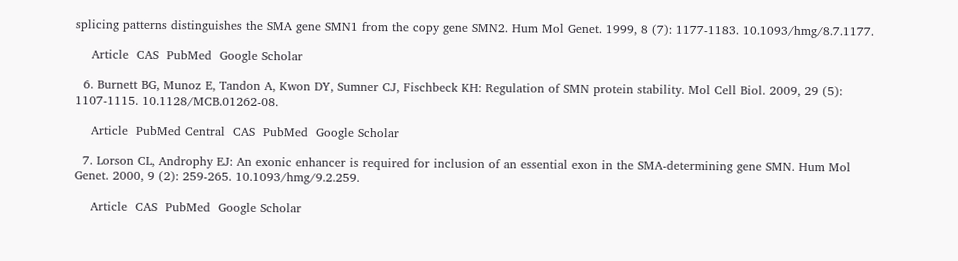splicing patterns distinguishes the SMA gene SMN1 from the copy gene SMN2. Hum Mol Genet. 1999, 8 (7): 1177-1183. 10.1093/hmg/8.7.1177.

    Article  CAS  PubMed  Google Scholar

  6. Burnett BG, Munoz E, Tandon A, Kwon DY, Sumner CJ, Fischbeck KH: Regulation of SMN protein stability. Mol Cell Biol. 2009, 29 (5): 1107-1115. 10.1128/MCB.01262-08.

    Article  PubMed Central  CAS  PubMed  Google Scholar

  7. Lorson CL, Androphy EJ: An exonic enhancer is required for inclusion of an essential exon in the SMA-determining gene SMN. Hum Mol Genet. 2000, 9 (2): 259-265. 10.1093/hmg/9.2.259.

    Article  CAS  PubMed  Google Scholar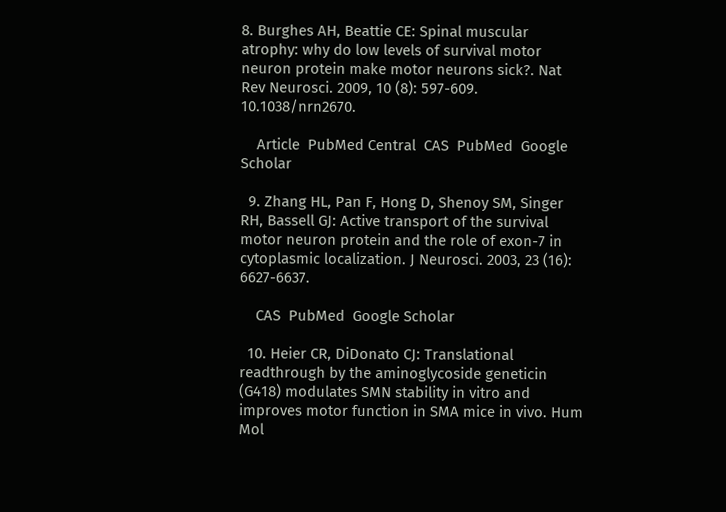8. Burghes AH, Beattie CE: Spinal muscular atrophy: why do low levels of survival motor neuron protein make motor neurons sick?. Nat Rev Neurosci. 2009, 10 (8): 597-609. 10.1038/nrn2670.

    Article  PubMed Central  CAS  PubMed  Google Scholar

  9. Zhang HL, Pan F, Hong D, Shenoy SM, Singer RH, Bassell GJ: Active transport of the survival motor neuron protein and the role of exon-7 in cytoplasmic localization. J Neurosci. 2003, 23 (16): 6627-6637.

    CAS  PubMed  Google Scholar

  10. Heier CR, DiDonato CJ: Translational readthrough by the aminoglycoside geneticin (G418) modulates SMN stability in vitro and improves motor function in SMA mice in vivo. Hum Mol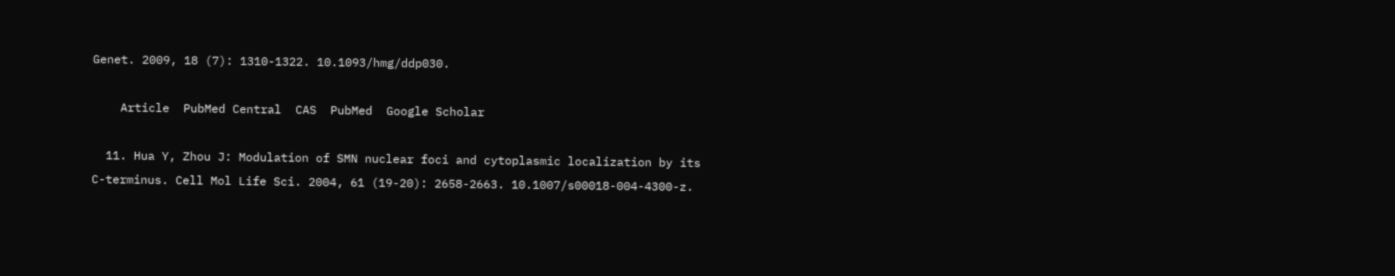Genet. 2009, 18 (7): 1310-1322. 10.1093/hmg/ddp030.

    Article  PubMed Central  CAS  PubMed  Google Scholar

  11. Hua Y, Zhou J: Modulation of SMN nuclear foci and cytoplasmic localization by its C-terminus. Cell Mol Life Sci. 2004, 61 (19-20): 2658-2663. 10.1007/s00018-004-4300-z.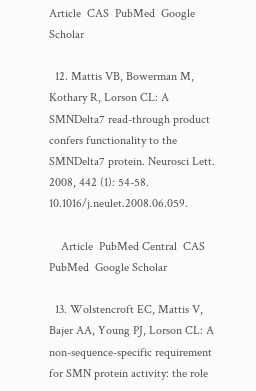Article  CAS  PubMed  Google Scholar

  12. Mattis VB, Bowerman M, Kothary R, Lorson CL: A SMNDelta7 read-through product confers functionality to the SMNDelta7 protein. Neurosci Lett. 2008, 442 (1): 54-58. 10.1016/j.neulet.2008.06.059.

    Article  PubMed Central  CAS  PubMed  Google Scholar

  13. Wolstencroft EC, Mattis V, Bajer AA, Young PJ, Lorson CL: A non-sequence-specific requirement for SMN protein activity: the role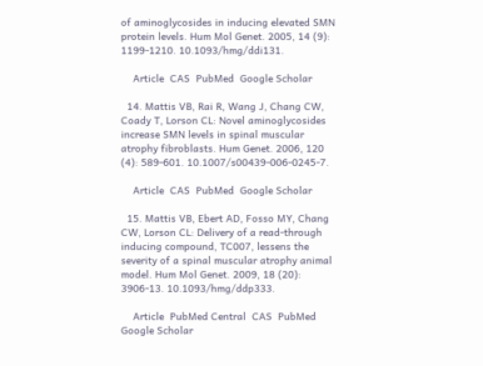of aminoglycosides in inducing elevated SMN protein levels. Hum Mol Genet. 2005, 14 (9): 1199-1210. 10.1093/hmg/ddi131.

    Article  CAS  PubMed  Google Scholar

  14. Mattis VB, Rai R, Wang J, Chang CW, Coady T, Lorson CL: Novel aminoglycosides increase SMN levels in spinal muscular atrophy fibroblasts. Hum Genet. 2006, 120 (4): 589-601. 10.1007/s00439-006-0245-7.

    Article  CAS  PubMed  Google Scholar

  15. Mattis VB, Ebert AD, Fosso MY, Chang CW, Lorson CL: Delivery of a read-through inducing compound, TC007, lessens the severity of a spinal muscular atrophy animal model. Hum Mol Genet. 2009, 18 (20): 3906-13. 10.1093/hmg/ddp333.

    Article  PubMed Central  CAS  PubMed  Google Scholar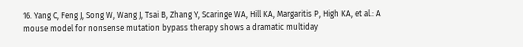16. Yang C, Feng J, Song W, Wang J, Tsai B, Zhang Y, Scaringe WA, Hill KA, Margaritis P, High KA, et al.: A mouse model for nonsense mutation bypass therapy shows a dramatic multiday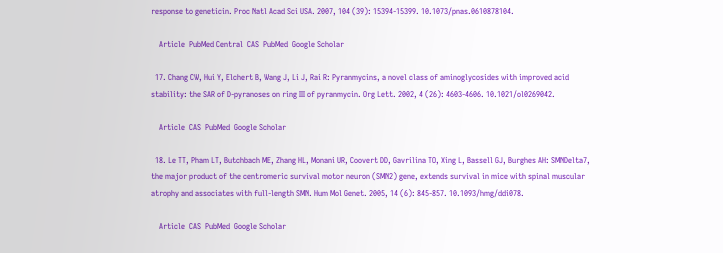response to geneticin. Proc Natl Acad Sci USA. 2007, 104 (39): 15394-15399. 10.1073/pnas.0610878104.

    Article  PubMed Central  CAS  PubMed  Google Scholar

  17. Chang CW, Hui Y, Elchert B, Wang J, Li J, Rai R: Pyranmycins, a novel class of aminoglycosides with improved acid stability: the SAR of D-pyranoses on ring III of pyranmycin. Org Lett. 2002, 4 (26): 4603-4606. 10.1021/ol0269042.

    Article  CAS  PubMed  Google Scholar

  18. Le TT, Pham LT, Butchbach ME, Zhang HL, Monani UR, Coovert DD, Gavrilina TO, Xing L, Bassell GJ, Burghes AH: SMNDelta7, the major product of the centromeric survival motor neuron (SMN2) gene, extends survival in mice with spinal muscular atrophy and associates with full-length SMN. Hum Mol Genet. 2005, 14 (6): 845-857. 10.1093/hmg/ddi078.

    Article  CAS  PubMed  Google Scholar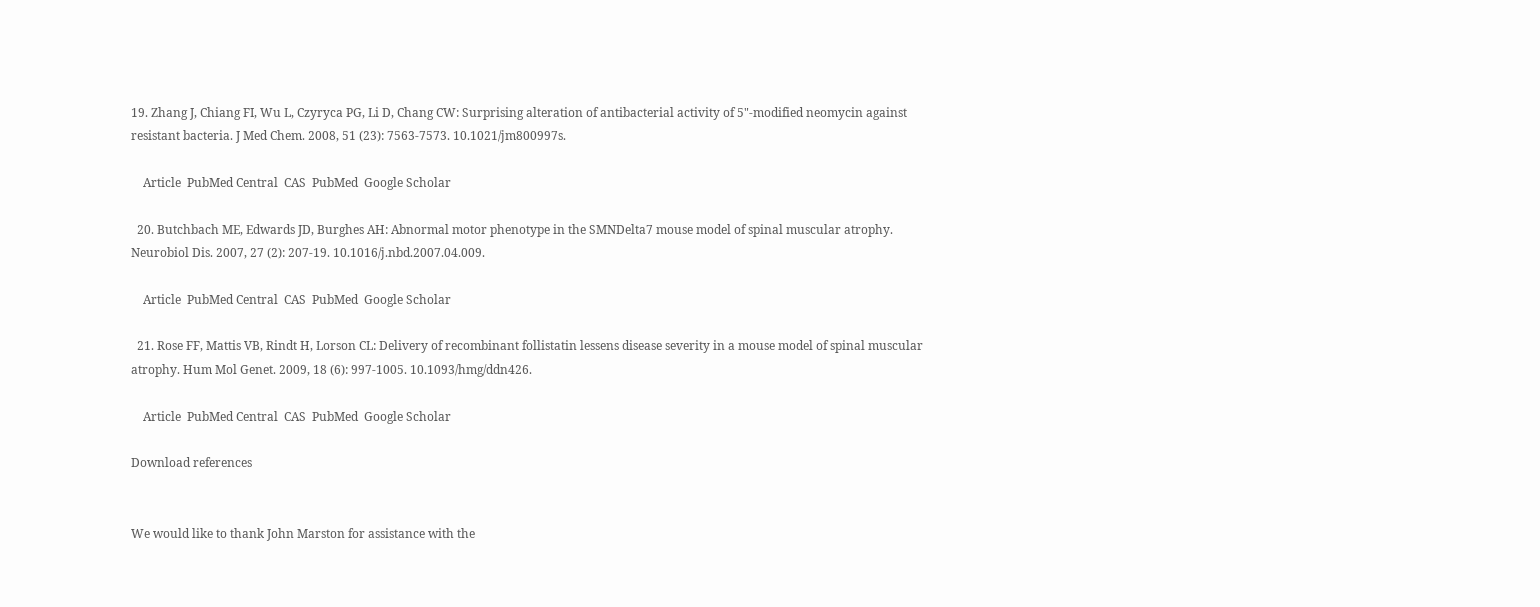19. Zhang J, Chiang FI, Wu L, Czyryca PG, Li D, Chang CW: Surprising alteration of antibacterial activity of 5"-modified neomycin against resistant bacteria. J Med Chem. 2008, 51 (23): 7563-7573. 10.1021/jm800997s.

    Article  PubMed Central  CAS  PubMed  Google Scholar

  20. Butchbach ME, Edwards JD, Burghes AH: Abnormal motor phenotype in the SMNDelta7 mouse model of spinal muscular atrophy. Neurobiol Dis. 2007, 27 (2): 207-19. 10.1016/j.nbd.2007.04.009.

    Article  PubMed Central  CAS  PubMed  Google Scholar

  21. Rose FF, Mattis VB, Rindt H, Lorson CL: Delivery of recombinant follistatin lessens disease severity in a mouse model of spinal muscular atrophy. Hum Mol Genet. 2009, 18 (6): 997-1005. 10.1093/hmg/ddn426.

    Article  PubMed Central  CAS  PubMed  Google Scholar

Download references


We would like to thank John Marston for assistance with the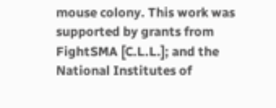mouse colony. This work was supported by grants from FightSMA [C.L.L.]; and the National Institutes of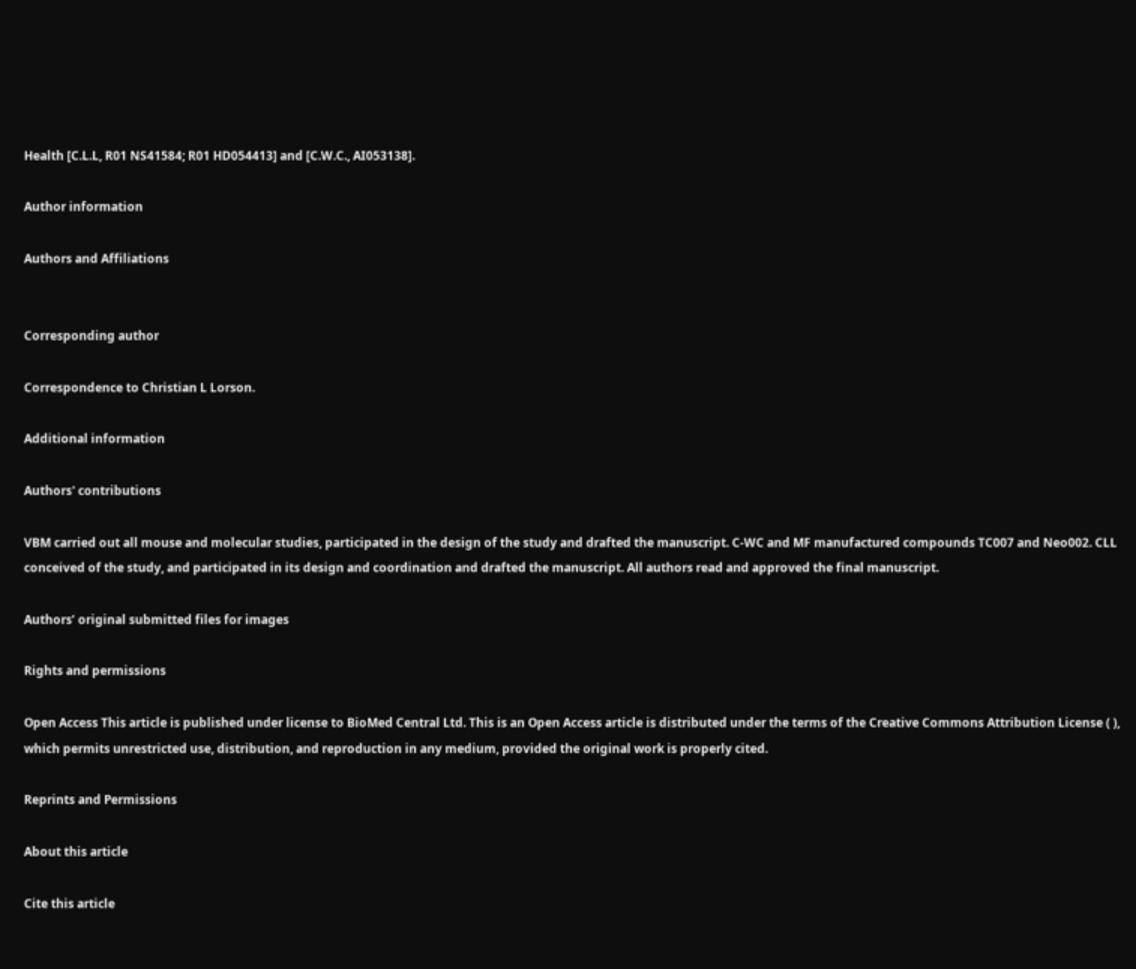Health [C.L.L, R01 NS41584; R01 HD054413] and [C.W.C., AI053138].

Author information

Authors and Affiliations


Corresponding author

Correspondence to Christian L Lorson.

Additional information

Authors' contributions

VBM carried out all mouse and molecular studies, participated in the design of the study and drafted the manuscript. C-WC and MF manufactured compounds TC007 and Neo002. CLL conceived of the study, and participated in its design and coordination and drafted the manuscript. All authors read and approved the final manuscript.

Authors’ original submitted files for images

Rights and permissions

Open Access This article is published under license to BioMed Central Ltd. This is an Open Access article is distributed under the terms of the Creative Commons Attribution License ( ), which permits unrestricted use, distribution, and reproduction in any medium, provided the original work is properly cited.

Reprints and Permissions

About this article

Cite this article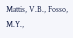Mattis, V.B., Fosso, M.Y.,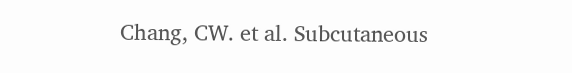Chang, CW. et al. Subcutaneous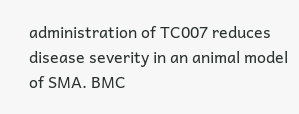administration of TC007 reduces disease severity in an animal model of SMA. BMC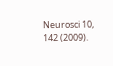Neurosci 10, 142 (2009).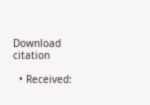Download citation

  • Received: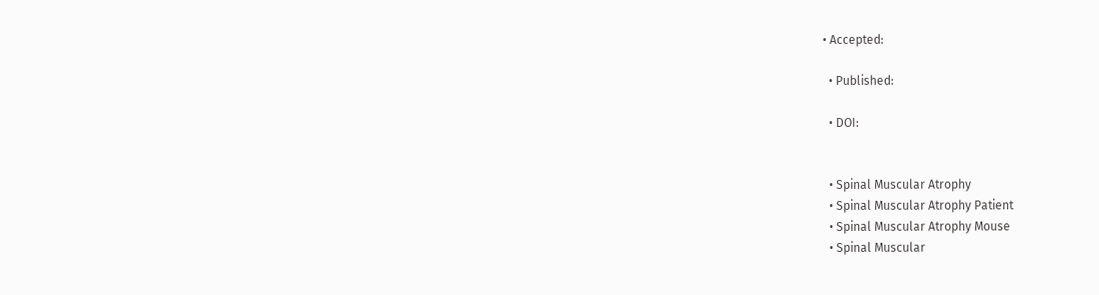• Accepted:

  • Published:

  • DOI:


  • Spinal Muscular Atrophy
  • Spinal Muscular Atrophy Patient
  • Spinal Muscular Atrophy Mouse
  • Spinal Muscular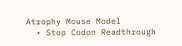Atrophy Mouse Model
  • Stop Codon Readthrough